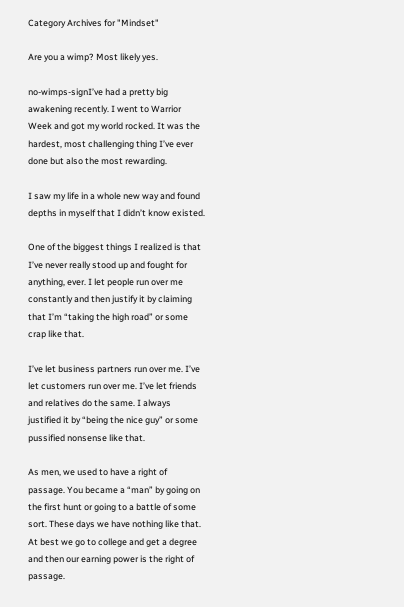Category Archives for "Mindset"

Are you a wimp? Most likely yes.

no-wimps-signI’ve had a pretty big awakening recently. I went to Warrior Week and got my world rocked. It was the hardest, most challenging thing I’ve ever done but also the most rewarding.

I saw my life in a whole new way and found depths in myself that I didn’t know existed.

One of the biggest things I realized is that I’ve never really stood up and fought for anything, ever. I let people run over me constantly and then justify it by claiming that I’m “taking the high road” or some crap like that.

I’ve let business partners run over me. I’ve let customers run over me. I’ve let friends and relatives do the same. I always justified it by “being the nice guy” or some pussified nonsense like that.

As men, we used to have a right of passage. You became a “man” by going on the first hunt or going to a battle of some sort. These days we have nothing like that. At best we go to college and get a degree and then our earning power is the right of passage.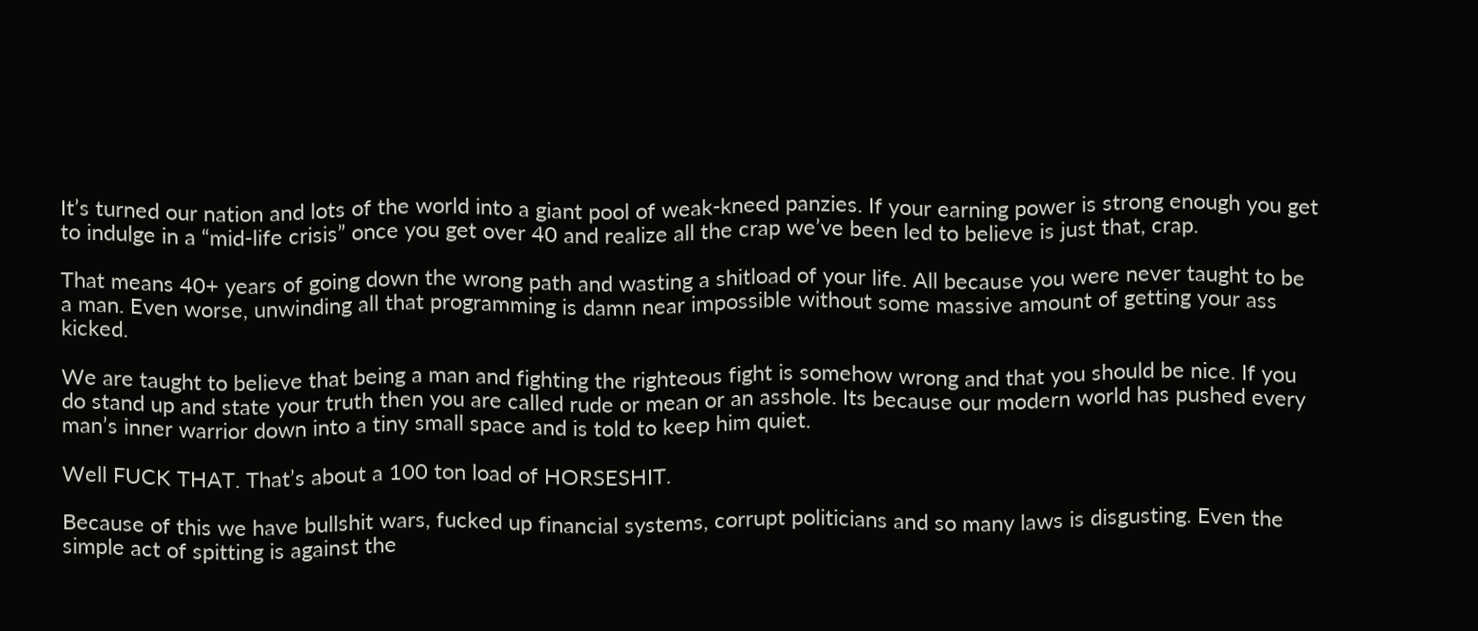It’s turned our nation and lots of the world into a giant pool of weak-kneed panzies. If your earning power is strong enough you get to indulge in a “mid-life crisis” once you get over 40 and realize all the crap we’ve been led to believe is just that, crap.

That means 40+ years of going down the wrong path and wasting a shitload of your life. All because you were never taught to be a man. Even worse, unwinding all that programming is damn near impossible without some massive amount of getting your ass kicked.

We are taught to believe that being a man and fighting the righteous fight is somehow wrong and that you should be nice. If you do stand up and state your truth then you are called rude or mean or an asshole. Its because our modern world has pushed every man’s inner warrior down into a tiny small space and is told to keep him quiet.

Well FUCK THAT. That’s about a 100 ton load of HORSESHIT.

Because of this we have bullshit wars, fucked up financial systems, corrupt politicians and so many laws is disgusting. Even the simple act of spitting is against the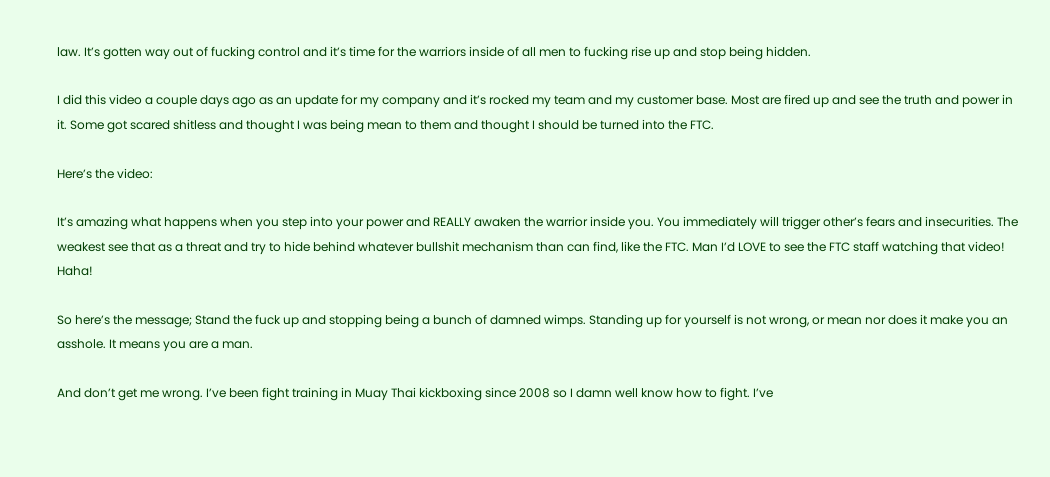law. It’s gotten way out of fucking control and it’s time for the warriors inside of all men to fucking rise up and stop being hidden.

I did this video a couple days ago as an update for my company and it’s rocked my team and my customer base. Most are fired up and see the truth and power in it. Some got scared shitless and thought I was being mean to them and thought I should be turned into the FTC.

Here’s the video:

It’s amazing what happens when you step into your power and REALLY awaken the warrior inside you. You immediately will trigger other’s fears and insecurities. The weakest see that as a threat and try to hide behind whatever bullshit mechanism than can find, like the FTC. Man I’d LOVE to see the FTC staff watching that video! Haha!

So here’s the message; Stand the fuck up and stopping being a bunch of damned wimps. Standing up for yourself is not wrong, or mean nor does it make you an asshole. It means you are a man.

And don’t get me wrong. I’ve been fight training in Muay Thai kickboxing since 2008 so I damn well know how to fight. I’ve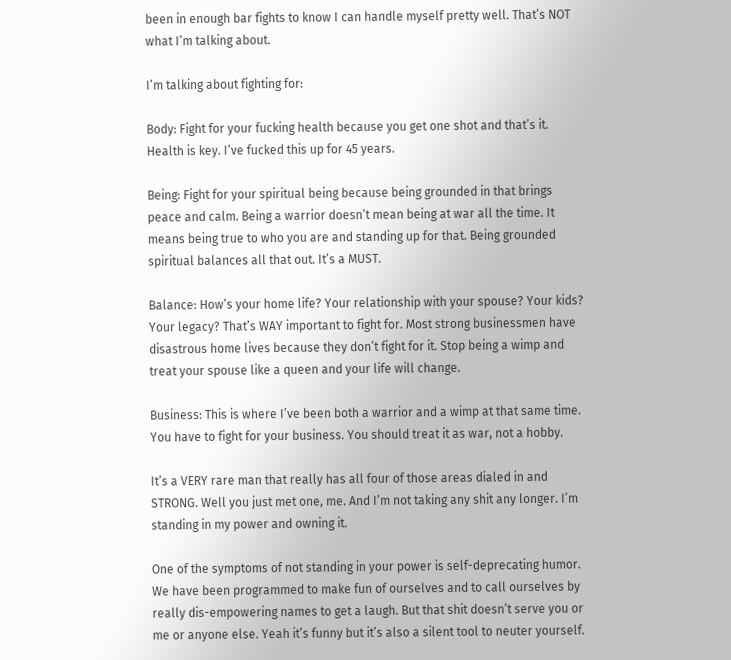been in enough bar fights to know I can handle myself pretty well. That’s NOT what I’m talking about.

I’m talking about fighting for:

Body: Fight for your fucking health because you get one shot and that’s it. Health is key. I’ve fucked this up for 45 years.

Being: Fight for your spiritual being because being grounded in that brings peace and calm. Being a warrior doesn’t mean being at war all the time. It means being true to who you are and standing up for that. Being grounded spiritual balances all that out. It’s a MUST.

Balance: How’s your home life? Your relationship with your spouse? Your kids? Your legacy? That’s WAY important to fight for. Most strong businessmen have disastrous home lives because they don’t fight for it. Stop being a wimp and treat your spouse like a queen and your life will change.

Business: This is where I’ve been both a warrior and a wimp at that same time. You have to fight for your business. You should treat it as war, not a hobby.

It’s a VERY rare man that really has all four of those areas dialed in and STRONG. Well you just met one, me. And I’m not taking any shit any longer. I’m standing in my power and owning it.

One of the symptoms of not standing in your power is self-deprecating humor. We have been programmed to make fun of ourselves and to call ourselves by really dis-empowering names to get a laugh. But that shit doesn’t serve you or me or anyone else. Yeah it’s funny but it’s also a silent tool to neuter yourself.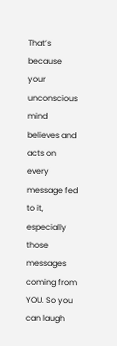That’s because your unconscious mind believes and acts on every message fed to it, especially those messages coming from YOU. So you can laugh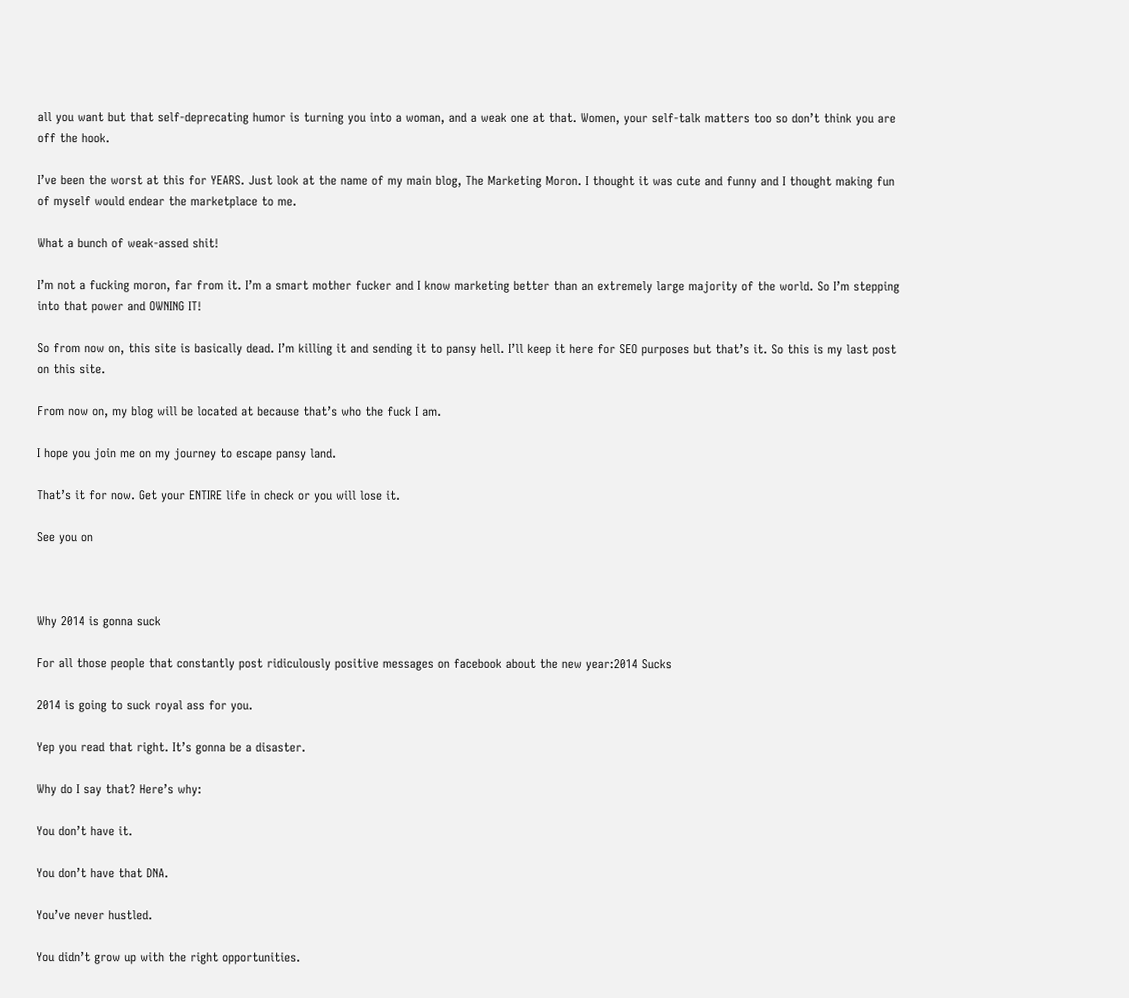all you want but that self-deprecating humor is turning you into a woman, and a weak one at that. Women, your self-talk matters too so don’t think you are off the hook.

I’ve been the worst at this for YEARS. Just look at the name of my main blog, The Marketing Moron. I thought it was cute and funny and I thought making fun of myself would endear the marketplace to me.

What a bunch of weak-assed shit!

I’m not a fucking moron, far from it. I’m a smart mother fucker and I know marketing better than an extremely large majority of the world. So I’m stepping into that power and OWNING IT!

So from now on, this site is basically dead. I’m killing it and sending it to pansy hell. I’ll keep it here for SEO purposes but that’s it. So this is my last post on this site.

From now on, my blog will be located at because that’s who the fuck I am.

I hope you join me on my journey to escape pansy land.

That’s it for now. Get your ENTIRE life in check or you will lose it.

See you on



Why 2014 is gonna suck

For all those people that constantly post ridiculously positive messages on facebook about the new year:2014 Sucks

2014 is going to suck royal ass for you.

Yep you read that right. It’s gonna be a disaster.

Why do I say that? Here’s why:

You don’t have it.

You don’t have that DNA.

You’ve never hustled.

You didn’t grow up with the right opportunities.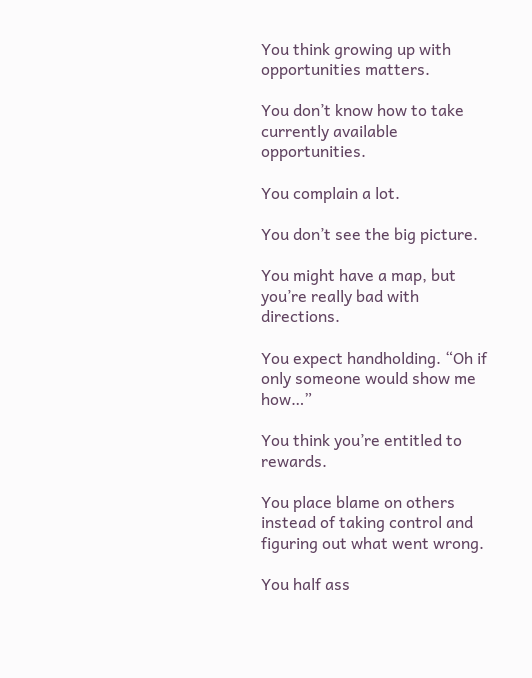You think growing up with opportunities matters.

You don’t know how to take currently available opportunities.

You complain a lot.

You don’t see the big picture.

You might have a map, but you’re really bad with directions.

You expect handholding. “Oh if only someone would show me how…”

You think you’re entitled to rewards.

You place blame on others instead of taking control and figuring out what went wrong.

You half ass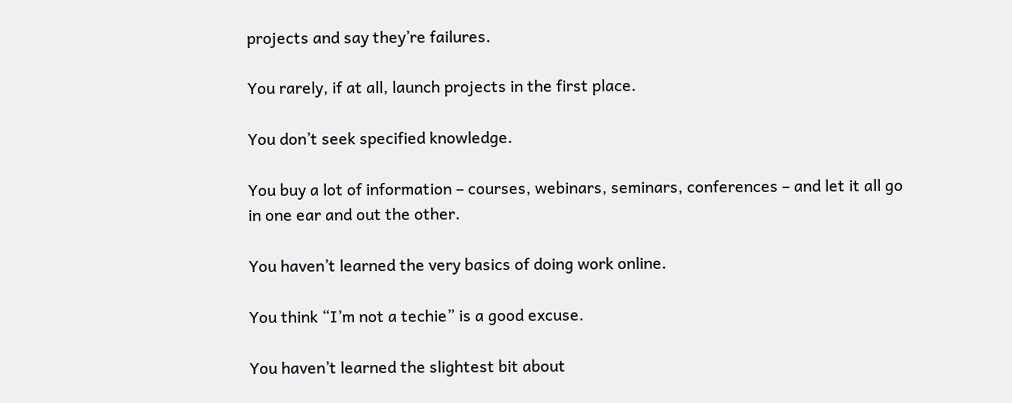projects and say they’re failures.

You rarely, if at all, launch projects in the first place.

You don’t seek specified knowledge.

You buy a lot of information – courses, webinars, seminars, conferences – and let it all go in one ear and out the other.

You haven’t learned the very basics of doing work online.

You think “I’m not a techie” is a good excuse.

You haven’t learned the slightest bit about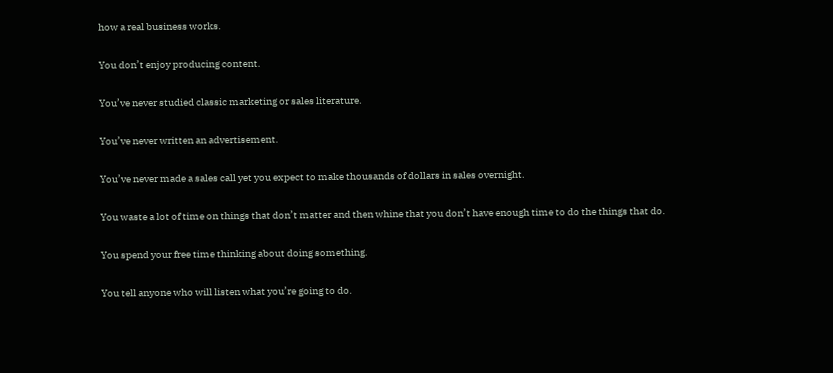how a real business works.

You don’t enjoy producing content.

You’ve never studied classic marketing or sales literature.

You’ve never written an advertisement.

You’ve never made a sales call yet you expect to make thousands of dollars in sales overnight.

You waste a lot of time on things that don’t matter and then whine that you don’t have enough time to do the things that do.

You spend your free time thinking about doing something.

You tell anyone who will listen what you’re going to do.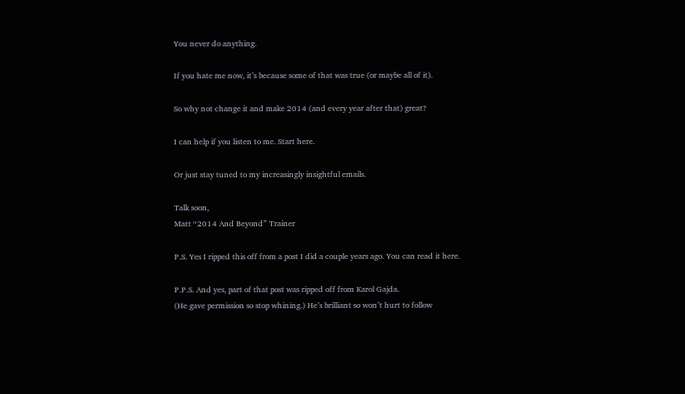You never do anything.

If you hate me now, it’s because some of that was true (or maybe all of it).

So why not change it and make 2014 (and every year after that) great?

I can help if you listen to me. Start here.

Or just stay tuned to my increasingly insightful emails.

Talk soon,
Matt “2014 And Beyond” Trainer

P.S. Yes I ripped this off from a post I did a couple years ago. You can read it here.

P.P.S. And yes, part of that post was ripped off from Karol Gajda.
(He gave permission so stop whining.) He’s brilliant so won’t hurt to follow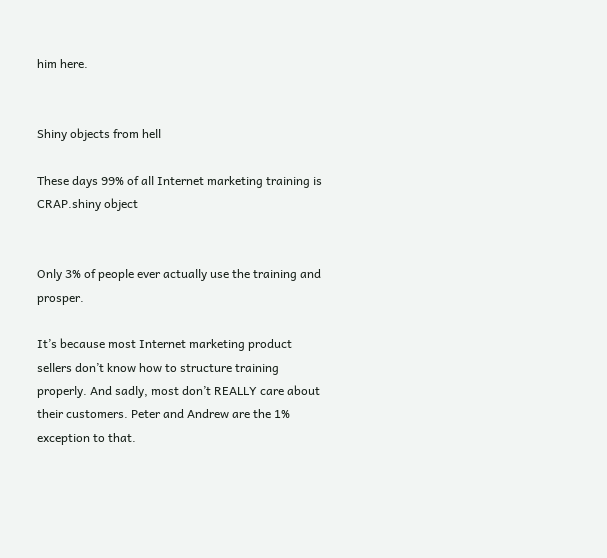him here.


Shiny objects from hell

These days 99% of all Internet marketing training is CRAP.shiny object


Only 3% of people ever actually use the training and prosper.

It’s because most Internet marketing product sellers don’t know how to structure training properly. And sadly, most don’t REALLY care about their customers. Peter and Andrew are the 1% exception to that.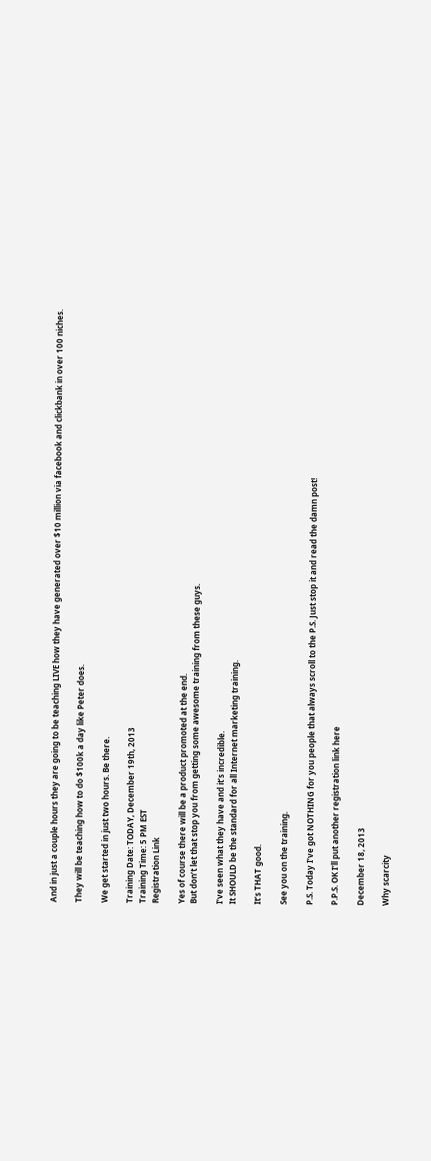And in just a couple hours they are going to be teaching LIVE how they have generated over $10 million via facebook and clickbank in over 100 niches.

They will be teaching how to do $100k a day like Peter does.

We get started in just two hours. Be there.

Training Date: TODAY, December 19th, 2013
Training Time: 5 PM EST
Registration Link

Yes of course there will be a product promoted at the end.
But don’t let that stop you from getting some awesome training from these guys.

I’ve seen what they have and it’s incredible.
It SHOULD be the standard for all Internet marketing training.

It’s THAT good.

See you on the training.

P.S. Today I’ve got NOTHING for you people that always scroll to the P.S. Just stop it and read the damn post!

P.P.S. OK I’ll put another registration link here

December 18, 2013

Why scarcity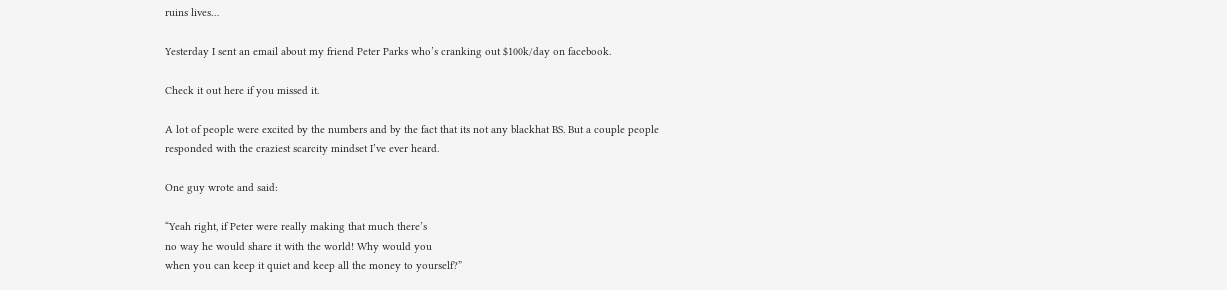ruins lives…

Yesterday I sent an email about my friend Peter Parks who’s cranking out $100k/day on facebook.

Check it out here if you missed it.

A lot of people were excited by the numbers and by the fact that its not any blackhat BS. But a couple people
responded with the craziest scarcity mindset I’ve ever heard.

One guy wrote and said:

“Yeah right, if Peter were really making that much there’s
no way he would share it with the world! Why would you
when you can keep it quiet and keep all the money to yourself?”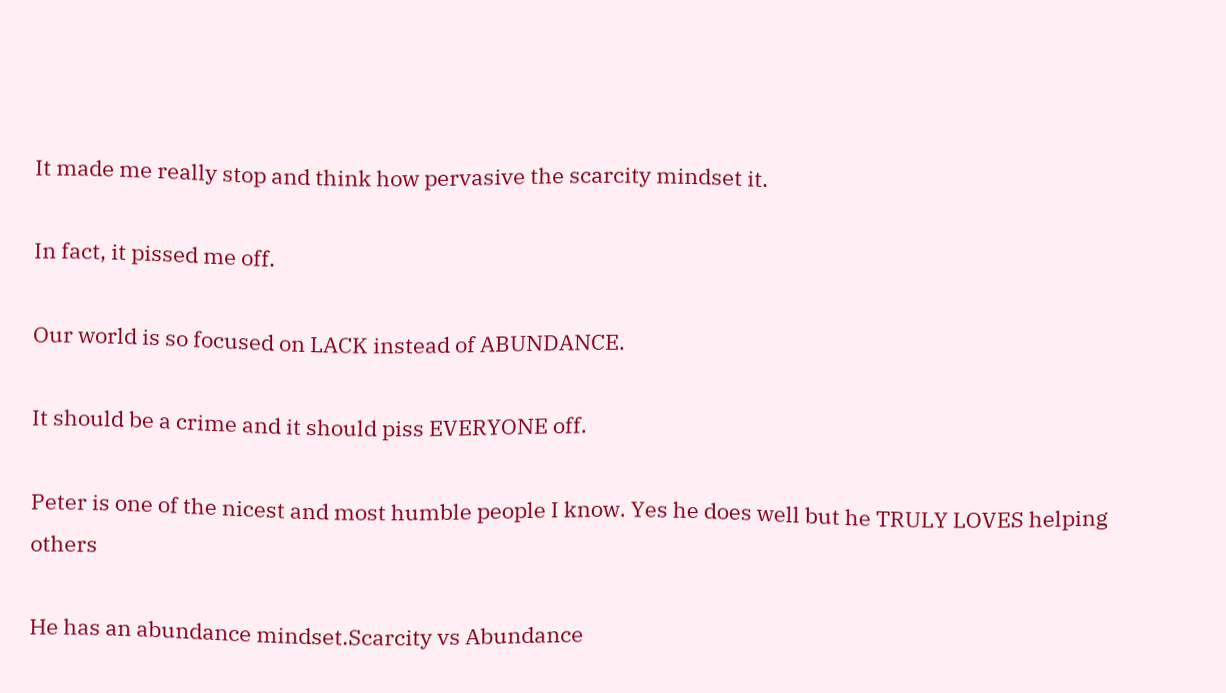It made me really stop and think how pervasive the scarcity mindset it.

In fact, it pissed me off.

Our world is so focused on LACK instead of ABUNDANCE.

It should be a crime and it should piss EVERYONE off.

Peter is one of the nicest and most humble people I know. Yes he does well but he TRULY LOVES helping others

He has an abundance mindset.Scarcity vs Abundance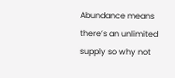Abundance means there’s an unlimited supply so why not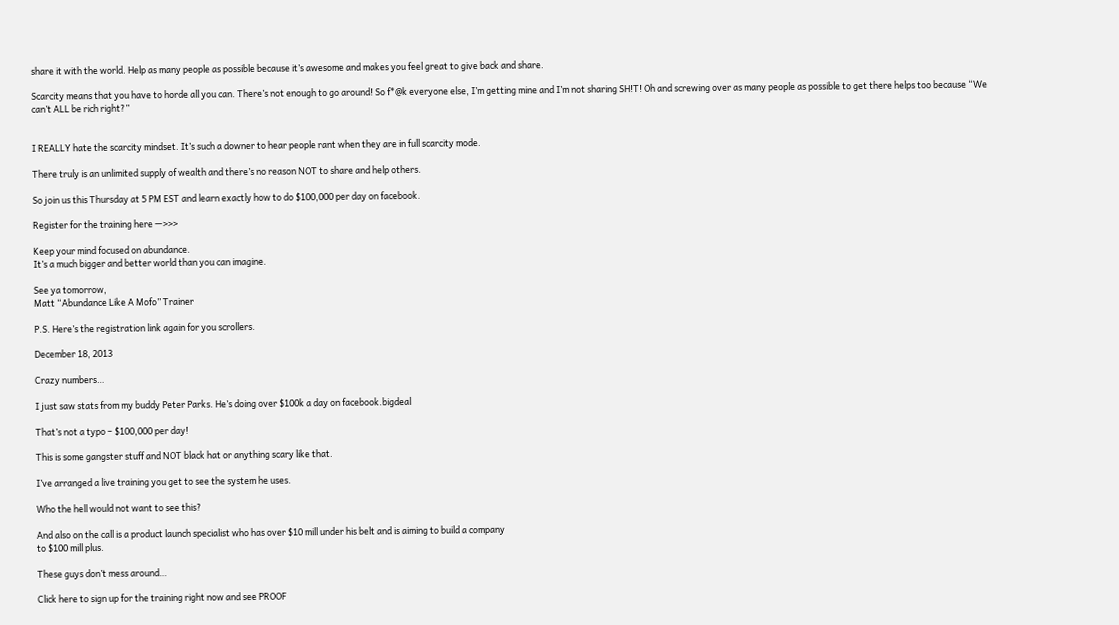share it with the world. Help as many people as possible because it’s awesome and makes you feel great to give back and share.

Scarcity means that you have to horde all you can. There’s not enough to go around! So f*@k everyone else, I’m getting mine and I’m not sharing SH!T! Oh and screwing over as many people as possible to get there helps too because “We can’t ALL be rich right?”


I REALLY hate the scarcity mindset. It’s such a downer to hear people rant when they are in full scarcity mode.

There truly is an unlimited supply of wealth and there’s no reason NOT to share and help others.

So join us this Thursday at 5 PM EST and learn exactly how to do $100,000 per day on facebook.

Register for the training here —>>>

Keep your mind focused on abundance.
It’s a much bigger and better world than you can imagine.

See ya tomorrow,
Matt “Abundance Like A Mofo” Trainer

P.S. Here’s the registration link again for you scrollers.

December 18, 2013

Crazy numbers…

I just saw stats from my buddy Peter Parks. He’s doing over $100k a day on facebook.bigdeal

That’s not a typo – $100,000 per day!

This is some gangster stuff and NOT black hat or anything scary like that.

I’ve arranged a live training you get to see the system he uses.

Who the hell would not want to see this?

And also on the call is a product launch specialist who has over $10 mill under his belt and is aiming to build a company
to $100 mill plus.

These guys don’t mess around…

Click here to sign up for the training right now and see PROOF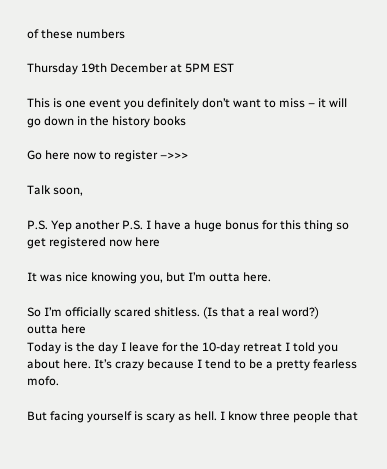of these numbers

Thursday 19th December at 5PM EST

This is one event you definitely don’t want to miss – it will go down in the history books

Go here now to register –>>>

Talk soon,

P.S. Yep another P.S. I have a huge bonus for this thing so get registered now here

It was nice knowing you, but I’m outta here.

So I’m officially scared shitless. (Is that a real word?)
outta here
Today is the day I leave for the 10-day retreat I told you about here. It’s crazy because I tend to be a pretty fearless mofo.

But facing yourself is scary as hell. I know three people that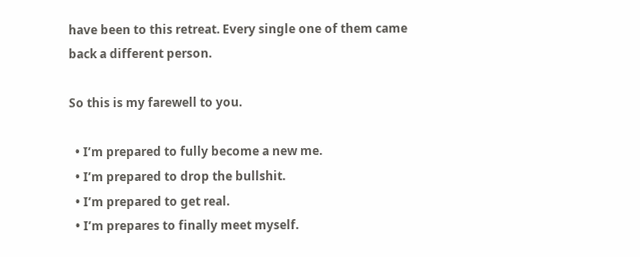have been to this retreat. Every single one of them came back a different person.

So this is my farewell to you.

  • I’m prepared to fully become a new me.
  • I’m prepared to drop the bullshit.
  • I’m prepared to get real.
  • I’m prepares to finally meet myself.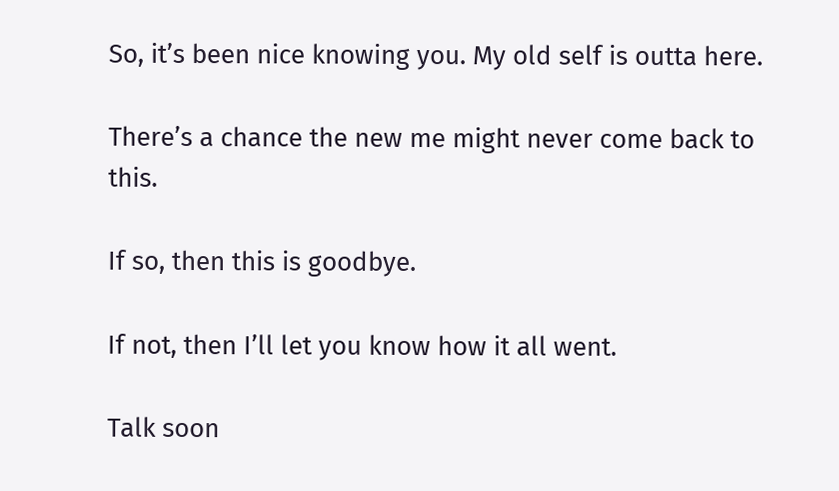So, it’s been nice knowing you. My old self is outta here.

There’s a chance the new me might never come back to this.

If so, then this is goodbye.

If not, then I’ll let you know how it all went.

Talk soon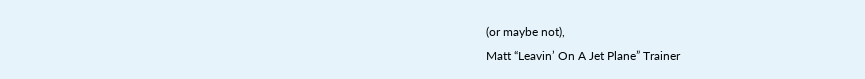(or maybe not),
Matt “Leavin’ On A Jet Plane” Trainer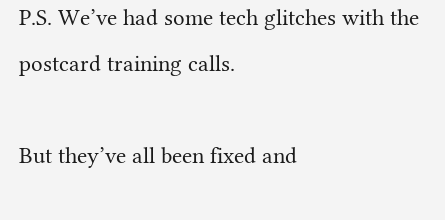P.S. We’ve had some tech glitches with the postcard training calls.

But they’ve all been fixed and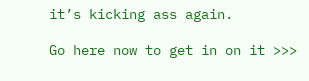it’s kicking ass again.

Go here now to get in on it >>>